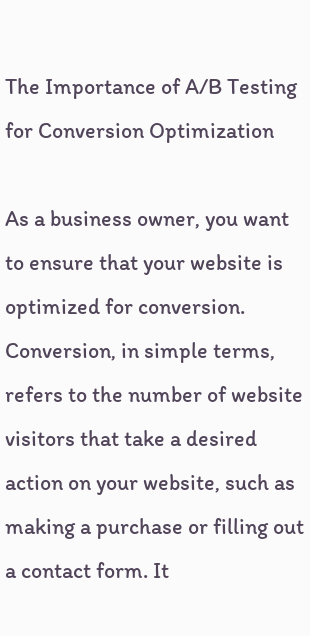The Importance of A/B Testing for Conversion Optimization

As a business owner, you want to ensure that your website is optimized for conversion. Conversion, in simple terms, refers to the number of website visitors that take a desired action on your website, such as making a purchase or filling out a contact form. It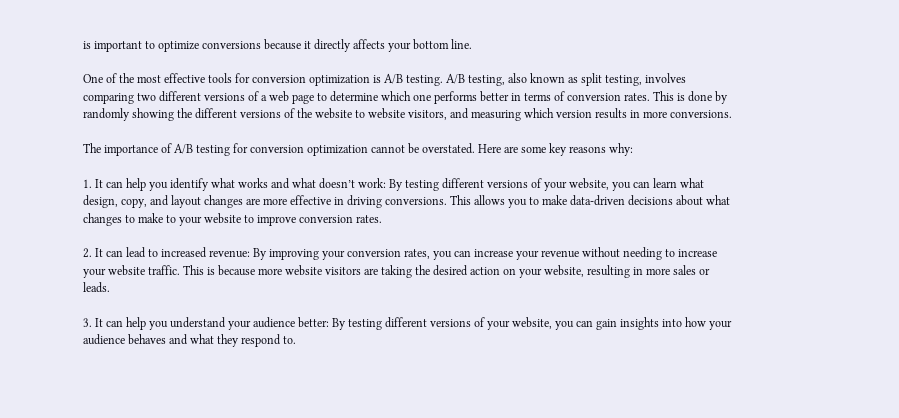is important to optimize conversions because it directly affects your bottom line.

One of the most effective tools for conversion optimization is A/B testing. A/B testing, also known as split testing, involves comparing two different versions of a web page to determine which one performs better in terms of conversion rates. This is done by randomly showing the different versions of the website to website visitors, and measuring which version results in more conversions.

The importance of A/B testing for conversion optimization cannot be overstated. Here are some key reasons why:

1. It can help you identify what works and what doesn’t work: By testing different versions of your website, you can learn what design, copy, and layout changes are more effective in driving conversions. This allows you to make data-driven decisions about what changes to make to your website to improve conversion rates.

2. It can lead to increased revenue: By improving your conversion rates, you can increase your revenue without needing to increase your website traffic. This is because more website visitors are taking the desired action on your website, resulting in more sales or leads.

3. It can help you understand your audience better: By testing different versions of your website, you can gain insights into how your audience behaves and what they respond to.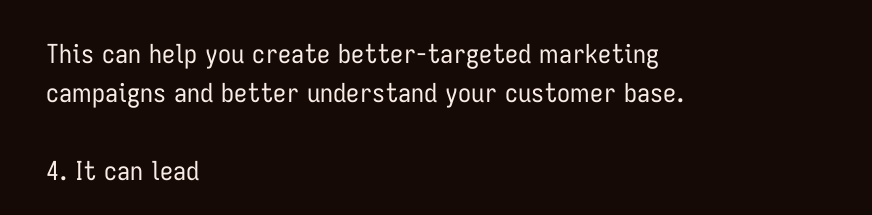This can help you create better-targeted marketing campaigns and better understand your customer base.

4. It can lead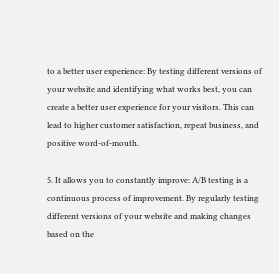to a better user experience: By testing different versions of your website and identifying what works best, you can create a better user experience for your visitors. This can lead to higher customer satisfaction, repeat business, and positive word-of-mouth.

5. It allows you to constantly improve: A/B testing is a continuous process of improvement. By regularly testing different versions of your website and making changes based on the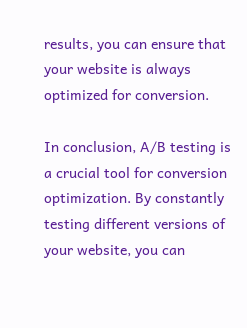results, you can ensure that your website is always optimized for conversion.

In conclusion, A/B testing is a crucial tool for conversion optimization. By constantly testing different versions of your website, you can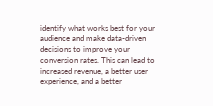identify what works best for your audience and make data-driven decisions to improve your conversion rates. This can lead to increased revenue, a better user experience, and a better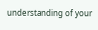understanding of your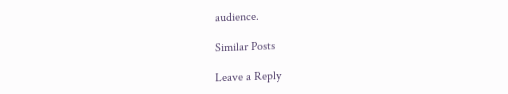audience.

Similar Posts

Leave a Reply